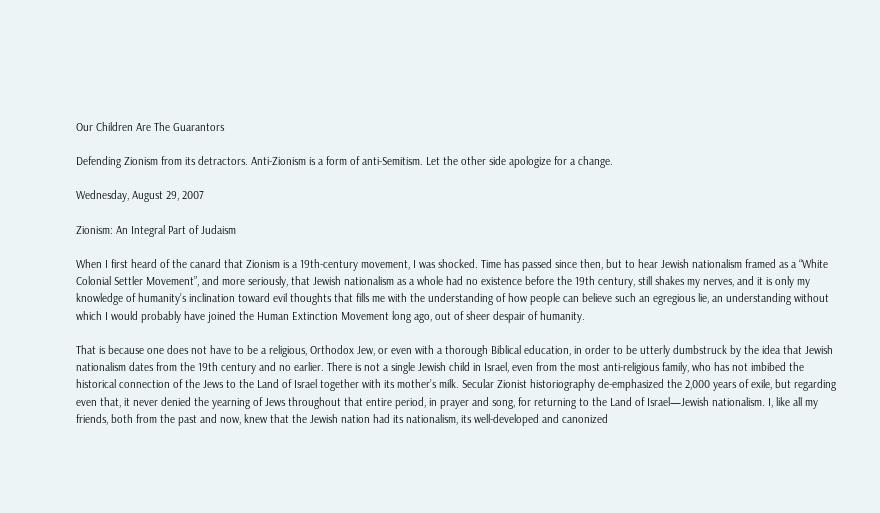Our Children Are The Guarantors

Defending Zionism from its detractors. Anti-Zionism is a form of anti-Semitism. Let the other side apologize for a change.

Wednesday, August 29, 2007

Zionism: An Integral Part of Judaism

When I first heard of the canard that Zionism is a 19th-century movement, I was shocked. Time has passed since then, but to hear Jewish nationalism framed as a “White Colonial Settler Movement”, and more seriously, that Jewish nationalism as a whole had no existence before the 19th century, still shakes my nerves, and it is only my knowledge of humanity’s inclination toward evil thoughts that fills me with the understanding of how people can believe such an egregious lie, an understanding without which I would probably have joined the Human Extinction Movement long ago, out of sheer despair of humanity.

That is because one does not have to be a religious, Orthodox Jew, or even with a thorough Biblical education, in order to be utterly dumbstruck by the idea that Jewish nationalism dates from the 19th century and no earlier. There is not a single Jewish child in Israel, even from the most anti-religious family, who has not imbibed the historical connection of the Jews to the Land of Israel together with its mother’s milk. Secular Zionist historiography de-emphasized the 2,000 years of exile, but regarding even that, it never denied the yearning of Jews throughout that entire period, in prayer and song, for returning to the Land of Israel—Jewish nationalism. I, like all my friends, both from the past and now, knew that the Jewish nation had its nationalism, its well-developed and canonized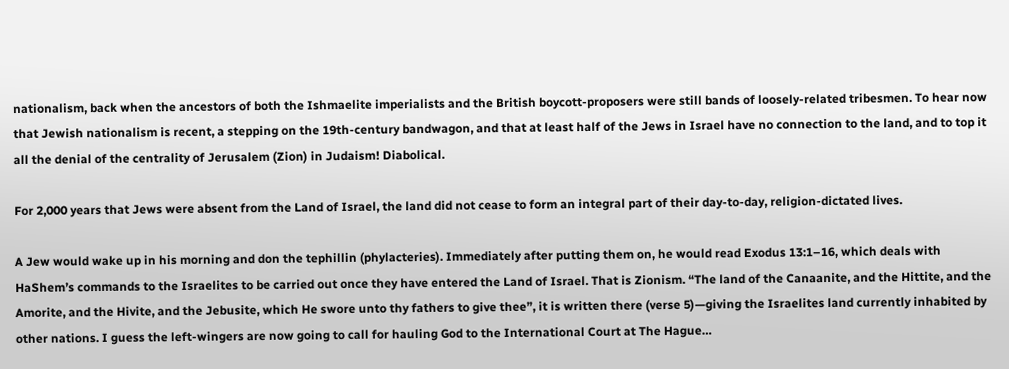nationalism, back when the ancestors of both the Ishmaelite imperialists and the British boycott-proposers were still bands of loosely-related tribesmen. To hear now that Jewish nationalism is recent, a stepping on the 19th-century bandwagon, and that at least half of the Jews in Israel have no connection to the land, and to top it all the denial of the centrality of Jerusalem (Zion) in Judaism! Diabolical.

For 2,000 years that Jews were absent from the Land of Israel, the land did not cease to form an integral part of their day-to-day, religion-dictated lives.

A Jew would wake up in his morning and don the tephillin (phylacteries). Immediately after putting them on, he would read Exodus 13:1–16, which deals with HaShem’s commands to the Israelites to be carried out once they have entered the Land of Israel. That is Zionism. “The land of the Canaanite, and the Hittite, and the Amorite, and the Hivite, and the Jebusite, which He swore unto thy fathers to give thee”, it is written there (verse 5)—giving the Israelites land currently inhabited by other nations. I guess the left-wingers are now going to call for hauling God to the International Court at The Hague…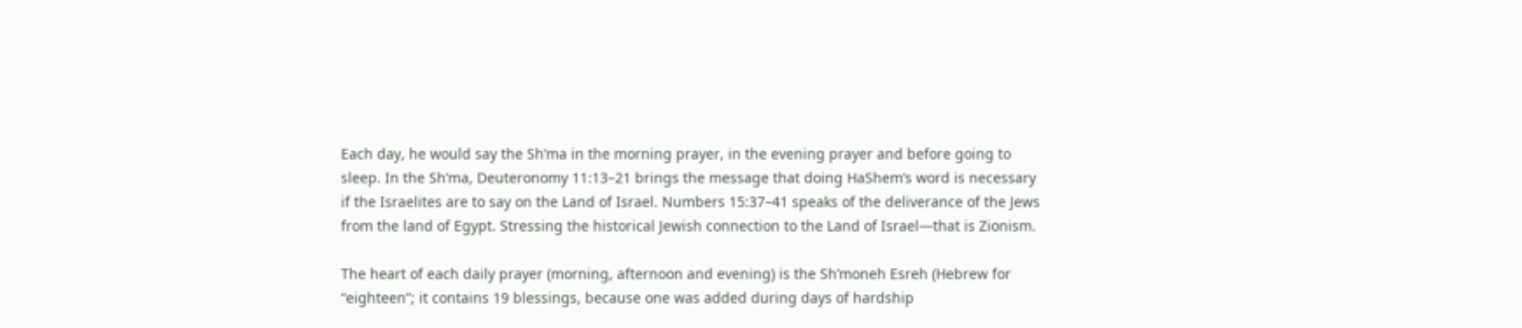Each day, he would say the Sh’ma in the morning prayer, in the evening prayer and before going to sleep. In the Sh’ma, Deuteronomy 11:13–21 brings the message that doing HaShem’s word is necessary if the Israelites are to say on the Land of Israel. Numbers 15:37–41 speaks of the deliverance of the Jews from the land of Egypt. Stressing the historical Jewish connection to the Land of Israel—that is Zionism.

The heart of each daily prayer (morning, afternoon and evening) is the Sh’moneh Esreh (Hebrew for “eighteen”; it contains 19 blessings, because one was added during days of hardship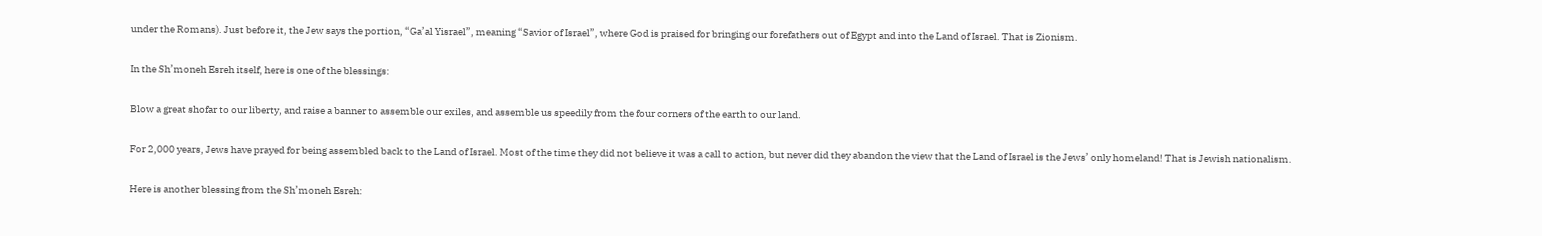under the Romans). Just before it, the Jew says the portion, “Ga’al Yisrael”, meaning “Savior of Israel”, where God is praised for bringing our forefathers out of Egypt and into the Land of Israel. That is Zionism.

In the Sh’moneh Esreh itself, here is one of the blessings:

Blow a great shofar to our liberty, and raise a banner to assemble our exiles, and assemble us speedily from the four corners of the earth to our land.

For 2,000 years, Jews have prayed for being assembled back to the Land of Israel. Most of the time they did not believe it was a call to action, but never did they abandon the view that the Land of Israel is the Jews’ only homeland! That is Jewish nationalism.

Here is another blessing from the Sh’moneh Esreh: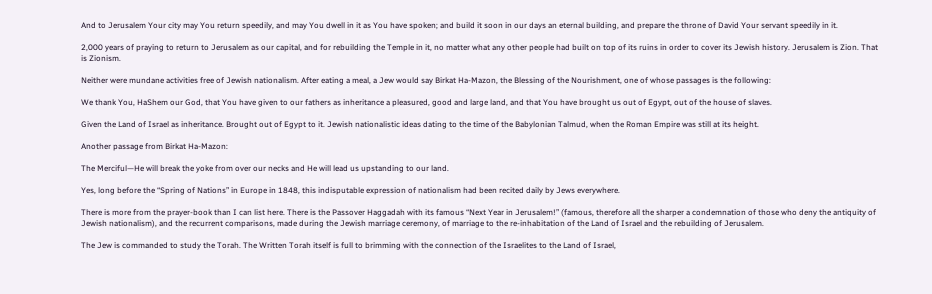And to Jerusalem Your city may You return speedily, and may You dwell in it as You have spoken; and build it soon in our days an eternal building, and prepare the throne of David Your servant speedily in it.

2,000 years of praying to return to Jerusalem as our capital, and for rebuilding the Temple in it, no matter what any other people had built on top of its ruins in order to cover its Jewish history. Jerusalem is Zion. That is Zionism.

Neither were mundane activities free of Jewish nationalism. After eating a meal, a Jew would say Birkat Ha-Mazon, the Blessing of the Nourishment, one of whose passages is the following:

We thank You, HaShem our God, that You have given to our fathers as inheritance a pleasured, good and large land, and that You have brought us out of Egypt, out of the house of slaves.

Given the Land of Israel as inheritance. Brought out of Egypt to it. Jewish nationalistic ideas dating to the time of the Babylonian Talmud, when the Roman Empire was still at its height.

Another passage from Birkat Ha-Mazon:

The Merciful—He will break the yoke from over our necks and He will lead us upstanding to our land.

Yes, long before the “Spring of Nations” in Europe in 1848, this indisputable expression of nationalism had been recited daily by Jews everywhere.

There is more from the prayer-book than I can list here. There is the Passover Haggadah with its famous “Next Year in Jerusalem!” (famous, therefore all the sharper a condemnation of those who deny the antiquity of Jewish nationalism), and the recurrent comparisons, made during the Jewish marriage ceremony, of marriage to the re-inhabitation of the Land of Israel and the rebuilding of Jerusalem.

The Jew is commanded to study the Torah. The Written Torah itself is full to brimming with the connection of the Israelites to the Land of Israel,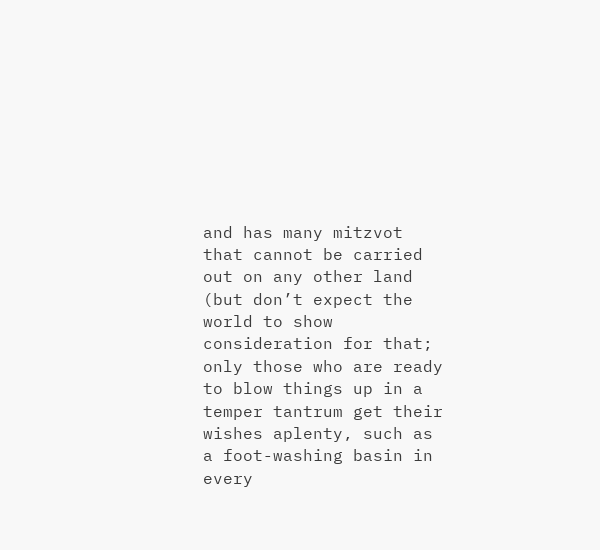and has many mitzvot that cannot be carried out on any other land (but don’t expect the world to show consideration for that; only those who are ready to blow things up in a temper tantrum get their wishes aplenty, such as a foot-washing basin in every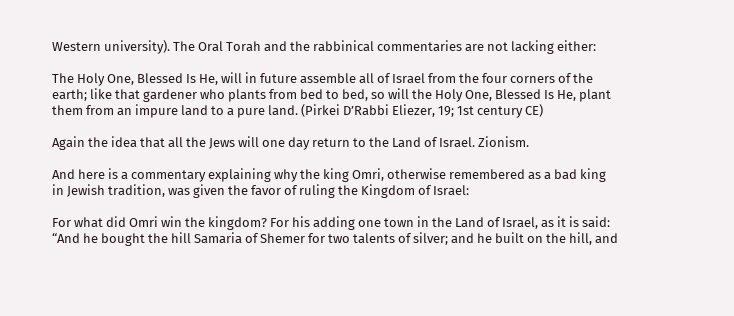Western university). The Oral Torah and the rabbinical commentaries are not lacking either:

The Holy One, Blessed Is He, will in future assemble all of Israel from the four corners of the earth; like that gardener who plants from bed to bed, so will the Holy One, Blessed Is He, plant them from an impure land to a pure land. (Pirkei D’Rabbi Eliezer, 19; 1st century CE)

Again the idea that all the Jews will one day return to the Land of Israel. Zionism.

And here is a commentary explaining why the king Omri, otherwise remembered as a bad king in Jewish tradition, was given the favor of ruling the Kingdom of Israel:

For what did Omri win the kingdom? For his adding one town in the Land of Israel, as it is said: “And he bought the hill Samaria of Shemer for two talents of silver; and he built on the hill, and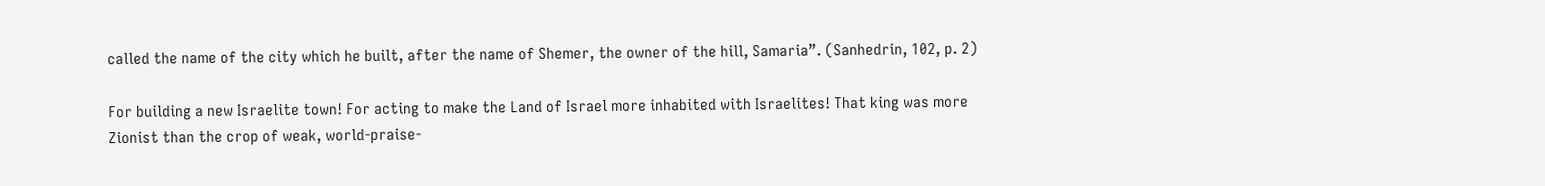called the name of the city which he built, after the name of Shemer, the owner of the hill, Samaria”. (Sanhedrin, 102, p. 2)

For building a new Israelite town! For acting to make the Land of Israel more inhabited with Israelites! That king was more Zionist than the crop of weak, world-praise-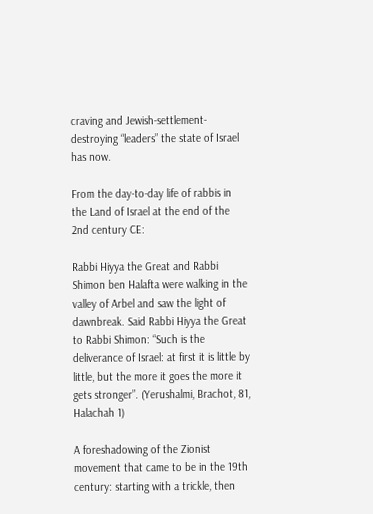craving and Jewish-settlement-destroying “leaders” the state of Israel has now.

From the day-to-day life of rabbis in the Land of Israel at the end of the 2nd century CE:

Rabbi Hiyya the Great and Rabbi Shimon ben Halafta were walking in the valley of Arbel and saw the light of dawnbreak. Said Rabbi Hiyya the Great to Rabbi Shimon: “Such is the deliverance of Israel: at first it is little by little, but the more it goes the more it gets stronger”. (Yerushalmi, Brachot, 81, Halachah 1)

A foreshadowing of the Zionist movement that came to be in the 19th century: starting with a trickle, then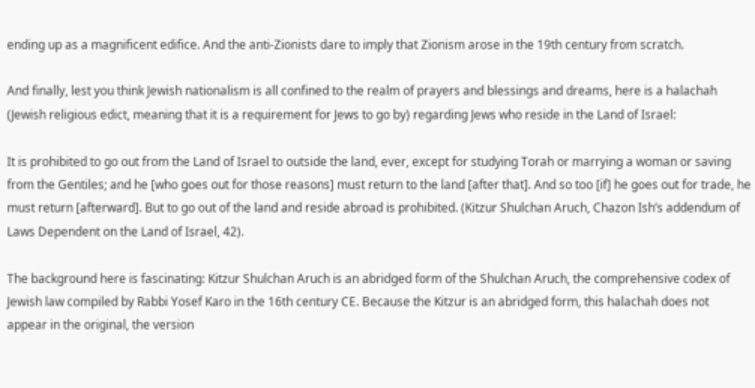ending up as a magnificent edifice. And the anti-Zionists dare to imply that Zionism arose in the 19th century from scratch.

And finally, lest you think Jewish nationalism is all confined to the realm of prayers and blessings and dreams, here is a halachah (Jewish religious edict, meaning that it is a requirement for Jews to go by) regarding Jews who reside in the Land of Israel:

It is prohibited to go out from the Land of Israel to outside the land, ever, except for studying Torah or marrying a woman or saving from the Gentiles; and he [who goes out for those reasons] must return to the land [after that]. And so too [if] he goes out for trade, he must return [afterward]. But to go out of the land and reside abroad is prohibited. (Kitzur Shulchan Aruch, Chazon Ish’s addendum of Laws Dependent on the Land of Israel, 42).

The background here is fascinating: Kitzur Shulchan Aruch is an abridged form of the Shulchan Aruch, the comprehensive codex of Jewish law compiled by Rabbi Yosef Karo in the 16th century CE. Because the Kitzur is an abridged form, this halachah does not appear in the original, the version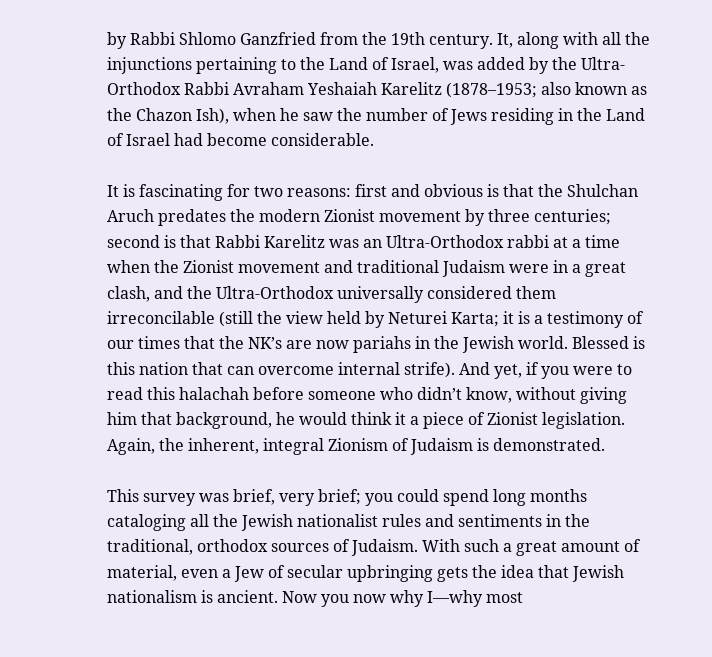by Rabbi Shlomo Ganzfried from the 19th century. It, along with all the injunctions pertaining to the Land of Israel, was added by the Ultra-Orthodox Rabbi Avraham Yeshaiah Karelitz (1878–1953; also known as the Chazon Ish), when he saw the number of Jews residing in the Land of Israel had become considerable.

It is fascinating for two reasons: first and obvious is that the Shulchan Aruch predates the modern Zionist movement by three centuries; second is that Rabbi Karelitz was an Ultra-Orthodox rabbi at a time when the Zionist movement and traditional Judaism were in a great clash, and the Ultra-Orthodox universally considered them irreconcilable (still the view held by Neturei Karta; it is a testimony of our times that the NK’s are now pariahs in the Jewish world. Blessed is this nation that can overcome internal strife). And yet, if you were to read this halachah before someone who didn’t know, without giving him that background, he would think it a piece of Zionist legislation. Again, the inherent, integral Zionism of Judaism is demonstrated.

This survey was brief, very brief; you could spend long months cataloging all the Jewish nationalist rules and sentiments in the traditional, orthodox sources of Judaism. With such a great amount of material, even a Jew of secular upbringing gets the idea that Jewish nationalism is ancient. Now you now why I—why most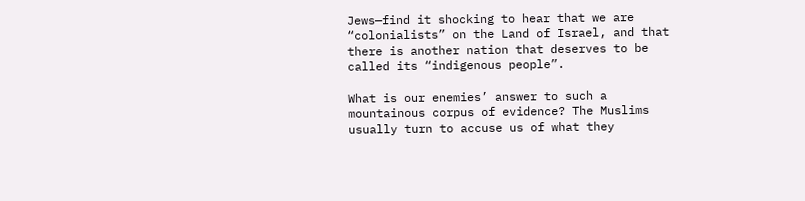Jews—find it shocking to hear that we are “colonialists” on the Land of Israel, and that there is another nation that deserves to be called its “indigenous people”.

What is our enemies’ answer to such a mountainous corpus of evidence? The Muslims usually turn to accuse us of what they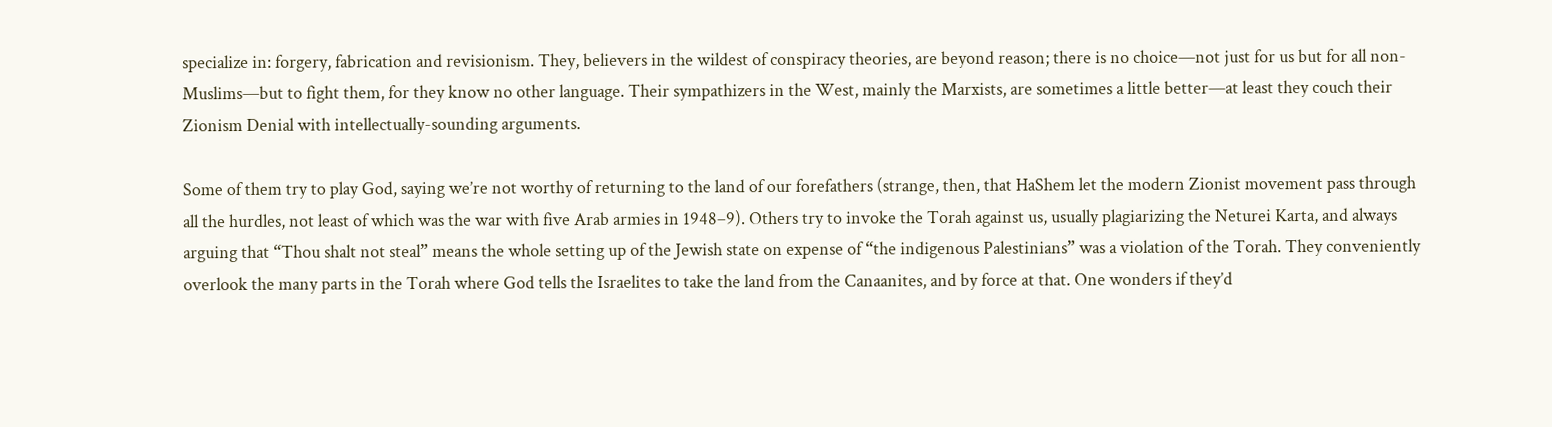specialize in: forgery, fabrication and revisionism. They, believers in the wildest of conspiracy theories, are beyond reason; there is no choice—not just for us but for all non-Muslims—but to fight them, for they know no other language. Their sympathizers in the West, mainly the Marxists, are sometimes a little better—at least they couch their Zionism Denial with intellectually-sounding arguments.

Some of them try to play God, saying we’re not worthy of returning to the land of our forefathers (strange, then, that HaShem let the modern Zionist movement pass through all the hurdles, not least of which was the war with five Arab armies in 1948–9). Others try to invoke the Torah against us, usually plagiarizing the Neturei Karta, and always arguing that “Thou shalt not steal” means the whole setting up of the Jewish state on expense of “the indigenous Palestinians” was a violation of the Torah. They conveniently overlook the many parts in the Torah where God tells the Israelites to take the land from the Canaanites, and by force at that. One wonders if they’d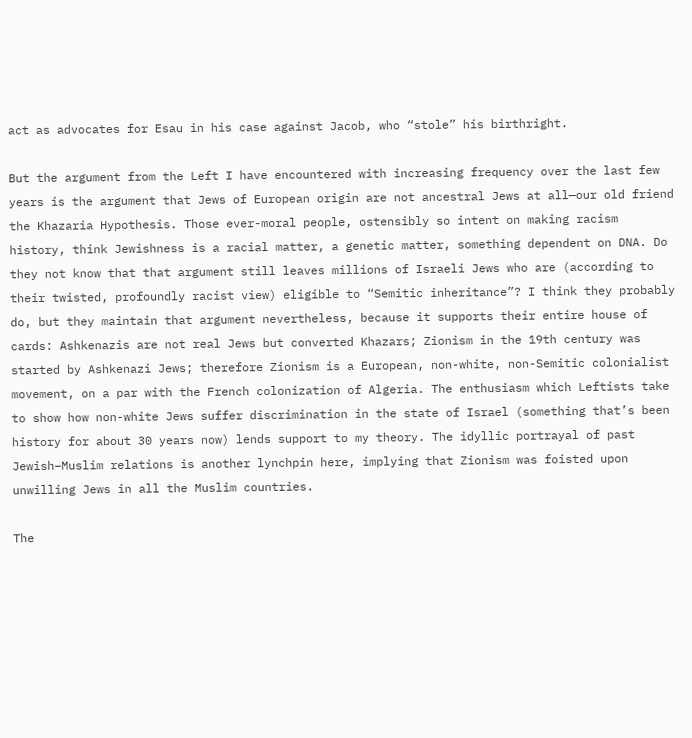act as advocates for Esau in his case against Jacob, who “stole” his birthright.

But the argument from the Left I have encountered with increasing frequency over the last few years is the argument that Jews of European origin are not ancestral Jews at all—our old friend the Khazaria Hypothesis. Those ever-moral people, ostensibly so intent on making racism history, think Jewishness is a racial matter, a genetic matter, something dependent on DNA. Do they not know that that argument still leaves millions of Israeli Jews who are (according to their twisted, profoundly racist view) eligible to “Semitic inheritance”? I think they probably do, but they maintain that argument nevertheless, because it supports their entire house of cards: Ashkenazis are not real Jews but converted Khazars; Zionism in the 19th century was started by Ashkenazi Jews; therefore Zionism is a European, non-white, non-Semitic colonialist movement, on a par with the French colonization of Algeria. The enthusiasm which Leftists take to show how non-white Jews suffer discrimination in the state of Israel (something that’s been history for about 30 years now) lends support to my theory. The idyllic portrayal of past Jewish–Muslim relations is another lynchpin here, implying that Zionism was foisted upon unwilling Jews in all the Muslim countries.

The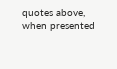quotes above, when presented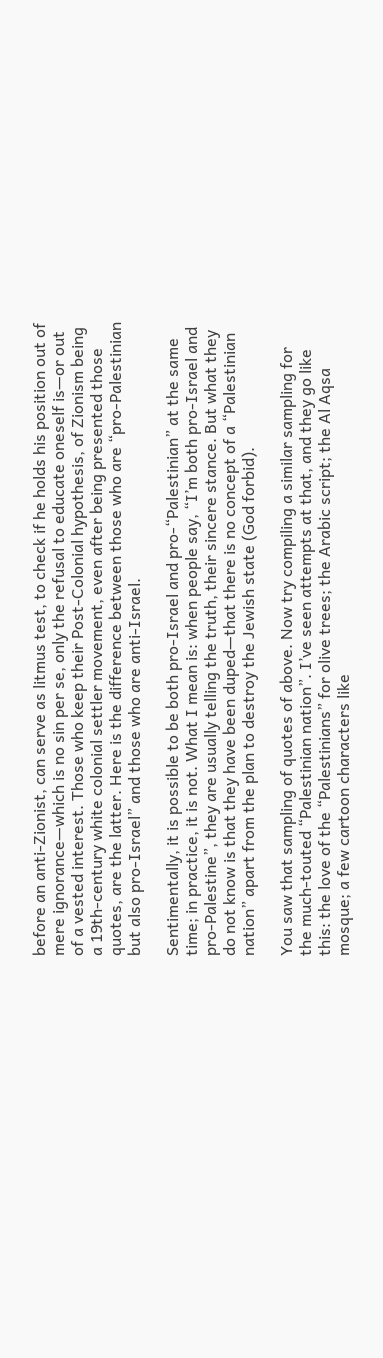before an anti-Zionist, can serve as litmus test, to check if he holds his position out of mere ignorance—which is no sin per se, only the refusal to educate oneself is—or out of a vested interest. Those who keep their Post-Colonial hypothesis, of Zionism being a 19th-century white colonial settler movement, even after being presented those quotes, are the latter. Here is the difference between those who are “pro-Palestinian but also pro-Israel” and those who are anti-Israel.

Sentimentally, it is possible to be both pro-Israel and pro-“Palestinian” at the same time; in practice, it is not. What I mean is: when people say, “I’m both pro-Israel and pro-Palestine”, they are usually telling the truth, their sincere stance. But what they do not know is that they have been duped—that there is no concept of a “Palestinian nation” apart from the plan to destroy the Jewish state (God forbid).

You saw that sampling of quotes of above. Now try compiling a similar sampling for the much-touted “Palestinian nation”. I’ve seen attempts at that, and they go like this: the love of the “Palestinians” for olive trees; the Arabic script; the Al Aqsa mosque; a few cartoon characters like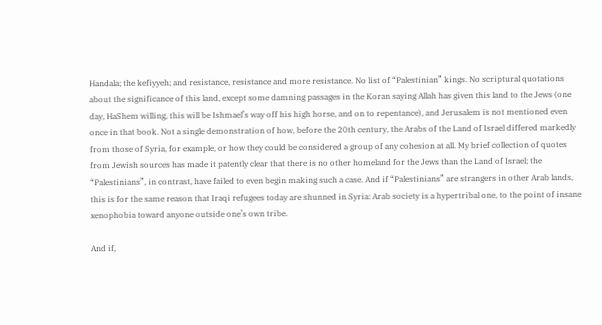Handala; the kefiyyeh; and resistance, resistance and more resistance. No list of “Palestinian” kings. No scriptural quotations about the significance of this land, except some damning passages in the Koran saying Allah has given this land to the Jews (one day, HaShem willing, this will be Ishmael’s way off his high horse, and on to repentance), and Jerusalem is not mentioned even once in that book. Not a single demonstration of how, before the 20th century, the Arabs of the Land of Israel differed markedly from those of Syria, for example, or how they could be considered a group of any cohesion at all. My brief collection of quotes from Jewish sources has made it patently clear that there is no other homeland for the Jews than the Land of Israel; the “Palestinians”, in contrast, have failed to even begin making such a case. And if “Palestinians” are strangers in other Arab lands, this is for the same reason that Iraqi refugees today are shunned in Syria: Arab society is a hypertribal one, to the point of insane xenophobia toward anyone outside one’s own tribe.

And if,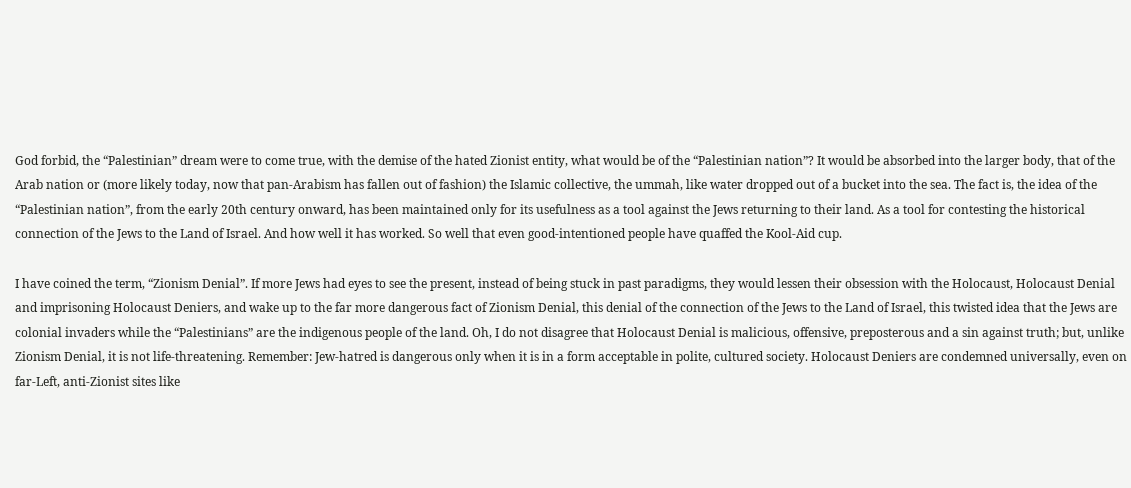God forbid, the “Palestinian” dream were to come true, with the demise of the hated Zionist entity, what would be of the “Palestinian nation”? It would be absorbed into the larger body, that of the Arab nation or (more likely today, now that pan-Arabism has fallen out of fashion) the Islamic collective, the ummah, like water dropped out of a bucket into the sea. The fact is, the idea of the “Palestinian nation”, from the early 20th century onward, has been maintained only for its usefulness as a tool against the Jews returning to their land. As a tool for contesting the historical connection of the Jews to the Land of Israel. And how well it has worked. So well that even good-intentioned people have quaffed the Kool-Aid cup.

I have coined the term, “Zionism Denial”. If more Jews had eyes to see the present, instead of being stuck in past paradigms, they would lessen their obsession with the Holocaust, Holocaust Denial and imprisoning Holocaust Deniers, and wake up to the far more dangerous fact of Zionism Denial, this denial of the connection of the Jews to the Land of Israel, this twisted idea that the Jews are colonial invaders while the “Palestinians” are the indigenous people of the land. Oh, I do not disagree that Holocaust Denial is malicious, offensive, preposterous and a sin against truth; but, unlike Zionism Denial, it is not life-threatening. Remember: Jew-hatred is dangerous only when it is in a form acceptable in polite, cultured society. Holocaust Deniers are condemned universally, even on far-Left, anti-Zionist sites like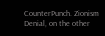CounterPunch. Zionism Denial, on the other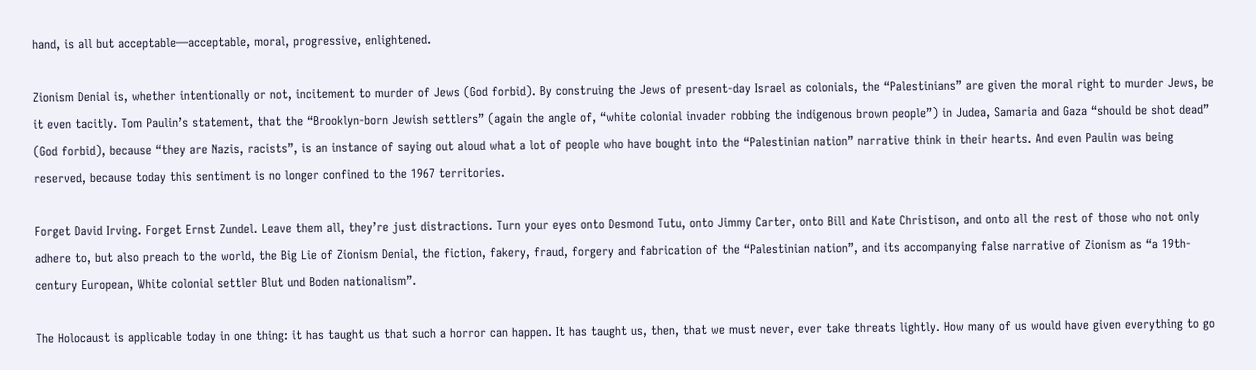hand, is all but acceptable—acceptable, moral, progressive, enlightened.

Zionism Denial is, whether intentionally or not, incitement to murder of Jews (God forbid). By construing the Jews of present-day Israel as colonials, the “Palestinians” are given the moral right to murder Jews, be it even tacitly. Tom Paulin’s statement, that the “Brooklyn-born Jewish settlers” (again the angle of, “white colonial invader robbing the indigenous brown people”) in Judea, Samaria and Gaza “should be shot dead” (God forbid), because “they are Nazis, racists”, is an instance of saying out aloud what a lot of people who have bought into the “Palestinian nation” narrative think in their hearts. And even Paulin was being reserved, because today this sentiment is no longer confined to the 1967 territories.

Forget David Irving. Forget Ernst Zundel. Leave them all, they’re just distractions. Turn your eyes onto Desmond Tutu, onto Jimmy Carter, onto Bill and Kate Christison, and onto all the rest of those who not only adhere to, but also preach to the world, the Big Lie of Zionism Denial, the fiction, fakery, fraud, forgery and fabrication of the “Palestinian nation”, and its accompanying false narrative of Zionism as “a 19th-century European, White colonial settler Blut und Boden nationalism”.

The Holocaust is applicable today in one thing: it has taught us that such a horror can happen. It has taught us, then, that we must never, ever take threats lightly. How many of us would have given everything to go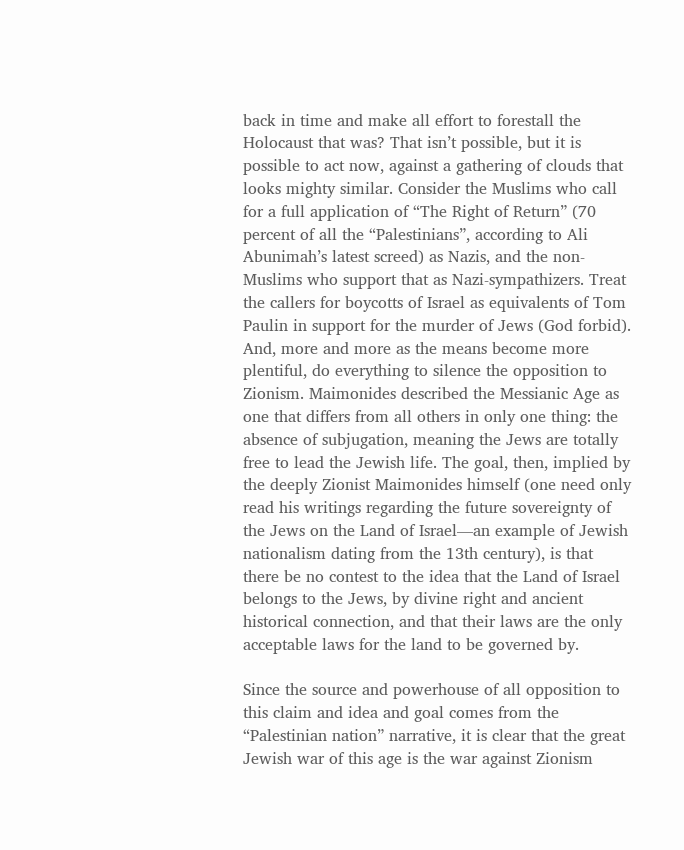back in time and make all effort to forestall the Holocaust that was? That isn’t possible, but it is possible to act now, against a gathering of clouds that looks mighty similar. Consider the Muslims who call for a full application of “The Right of Return” (70 percent of all the “Palestinians”, according to Ali Abunimah’s latest screed) as Nazis, and the non-Muslims who support that as Nazi-sympathizers. Treat the callers for boycotts of Israel as equivalents of Tom Paulin in support for the murder of Jews (God forbid). And, more and more as the means become more plentiful, do everything to silence the opposition to Zionism. Maimonides described the Messianic Age as one that differs from all others in only one thing: the absence of subjugation, meaning the Jews are totally free to lead the Jewish life. The goal, then, implied by the deeply Zionist Maimonides himself (one need only read his writings regarding the future sovereignty of the Jews on the Land of Israel—an example of Jewish nationalism dating from the 13th century), is that there be no contest to the idea that the Land of Israel belongs to the Jews, by divine right and ancient historical connection, and that their laws are the only acceptable laws for the land to be governed by.

Since the source and powerhouse of all opposition to this claim and idea and goal comes from the “Palestinian nation” narrative, it is clear that the great Jewish war of this age is the war against Zionism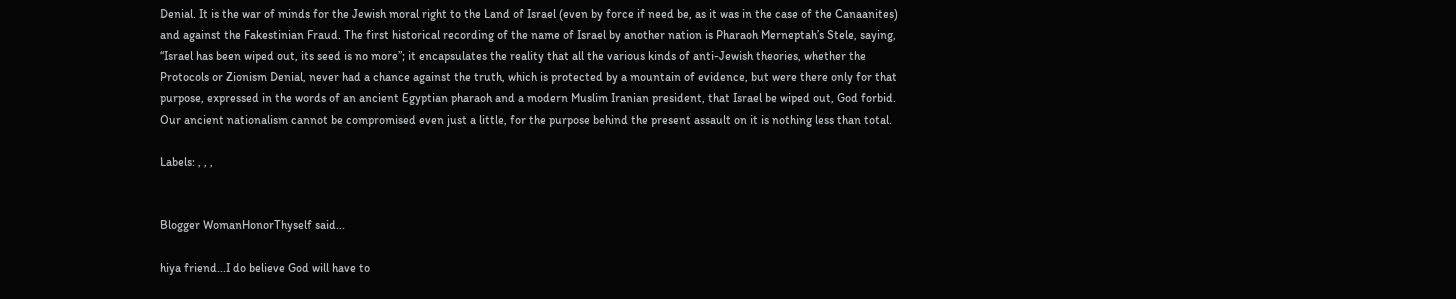Denial. It is the war of minds for the Jewish moral right to the Land of Israel (even by force if need be, as it was in the case of the Canaanites) and against the Fakestinian Fraud. The first historical recording of the name of Israel by another nation is Pharaoh Merneptah’s Stele, saying, “Israel has been wiped out, its seed is no more”; it encapsulates the reality that all the various kinds of anti-Jewish theories, whether the Protocols or Zionism Denial, never had a chance against the truth, which is protected by a mountain of evidence, but were there only for that purpose, expressed in the words of an ancient Egyptian pharaoh and a modern Muslim Iranian president, that Israel be wiped out, God forbid. Our ancient nationalism cannot be compromised even just a little, for the purpose behind the present assault on it is nothing less than total.

Labels: , , ,


Blogger WomanHonorThyself said...

hiya friend...I do believe God will have to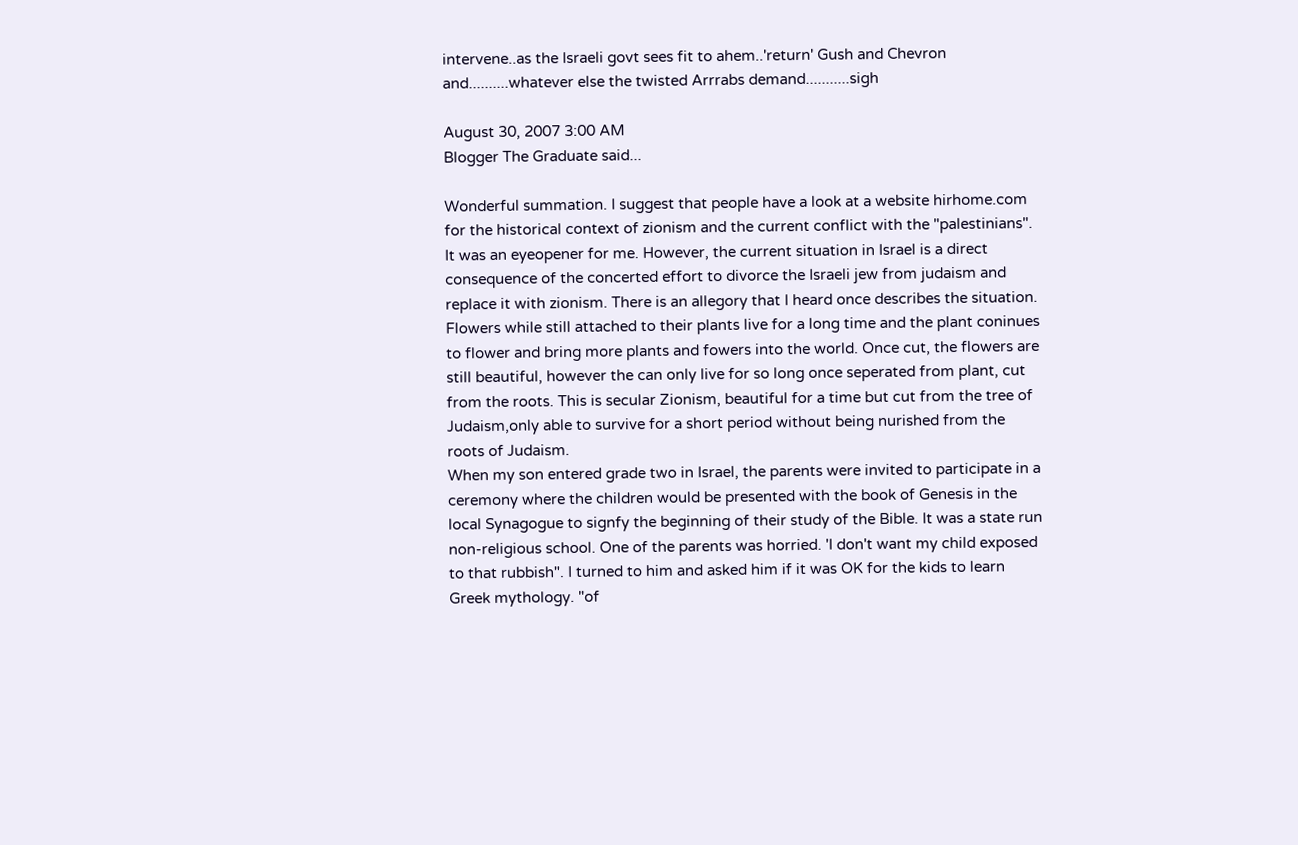intervene..as the Israeli govt sees fit to ahem..'return' Gush and Chevron and..........whatever else the twisted Arrrabs demand...........sigh

August 30, 2007 3:00 AM
Blogger The Graduate said...

Wonderful summation. I suggest that people have a look at a website hirhome.com for the historical context of zionism and the current conflict with the "palestinians". It was an eyeopener for me. However, the current situation in Israel is a direct consequence of the concerted effort to divorce the Israeli jew from judaism and replace it with zionism. There is an allegory that I heard once describes the situation. Flowers while still attached to their plants live for a long time and the plant coninues to flower and bring more plants and fowers into the world. Once cut, the flowers are still beautiful, however the can only live for so long once seperated from plant, cut from the roots. This is secular Zionism, beautiful for a time but cut from the tree of Judaism,only able to survive for a short period without being nurished from the roots of Judaism.
When my son entered grade two in Israel, the parents were invited to participate in a ceremony where the children would be presented with the book of Genesis in the local Synagogue to signfy the beginning of their study of the Bible. It was a state run non-religious school. One of the parents was horried. 'I don't want my child exposed to that rubbish". I turned to him and asked him if it was OK for the kids to learn Greek mythology. "of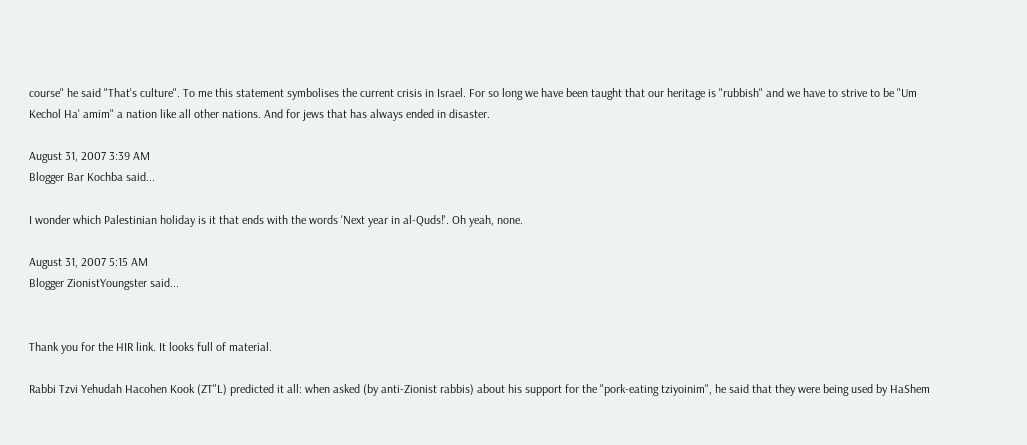course" he said "That's culture". To me this statement symbolises the current crisis in Israel. For so long we have been taught that our heritage is "rubbish" and we have to strive to be "Um Kechol Ha' amim" a nation like all other nations. And for jews that has always ended in disaster.

August 31, 2007 3:39 AM
Blogger Bar Kochba said...

I wonder which Palestinian holiday is it that ends with the words 'Next year in al-Quds!'. Oh yeah, none.

August 31, 2007 5:15 AM
Blogger ZionistYoungster said...


Thank you for the HIR link. It looks full of material.

Rabbi Tzvi Yehudah Hacohen Kook (ZT"L) predicted it all: when asked (by anti-Zionist rabbis) about his support for the "pork-eating tziyoinim", he said that they were being used by HaShem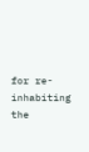for re-inhabiting the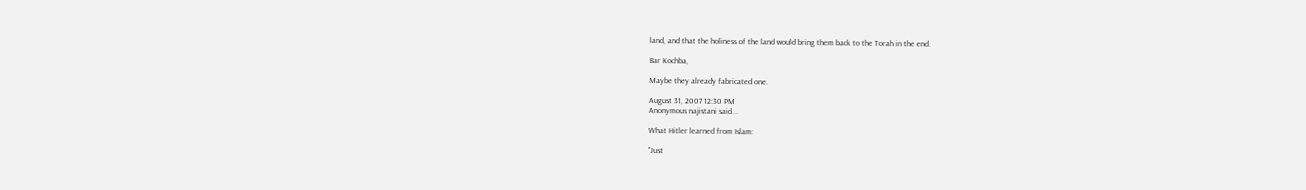land, and that the holiness of the land would bring them back to the Torah in the end.

Bar Kochba,

Maybe they already fabricated one.

August 31, 2007 12:30 PM
Anonymous najistani said...

What Hitler learned from Islam:

"Just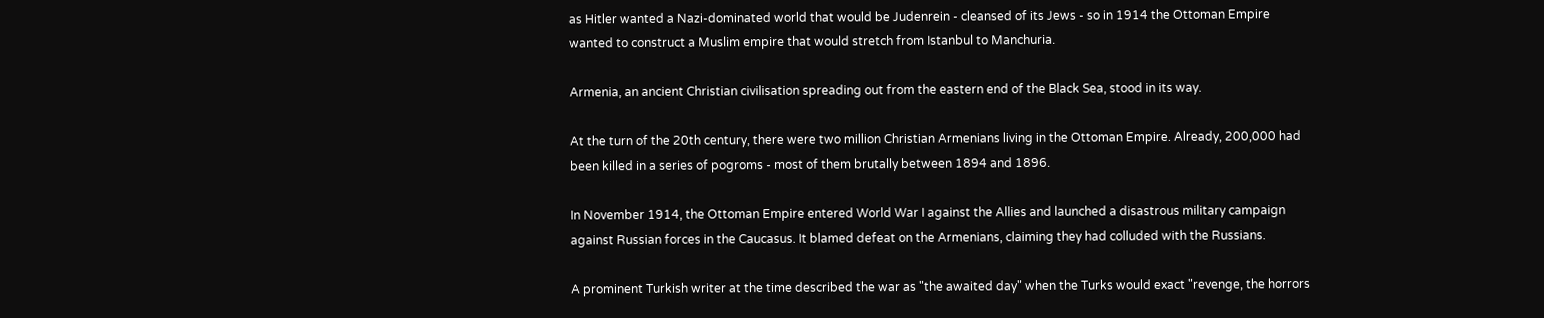as Hitler wanted a Nazi-dominated world that would be Judenrein - cleansed of its Jews - so in 1914 the Ottoman Empire wanted to construct a Muslim empire that would stretch from Istanbul to Manchuria.

Armenia, an ancient Christian civilisation spreading out from the eastern end of the Black Sea, stood in its way.

At the turn of the 20th century, there were two million Christian Armenians living in the Ottoman Empire. Already, 200,000 had been killed in a series of pogroms - most of them brutally between 1894 and 1896.

In November 1914, the Ottoman Empire entered World War I against the Allies and launched a disastrous military campaign against Russian forces in the Caucasus. It blamed defeat on the Armenians, claiming they had colluded with the Russians.

A prominent Turkish writer at the time described the war as "the awaited day" when the Turks would exact "revenge, the horrors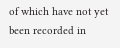of which have not yet been recorded in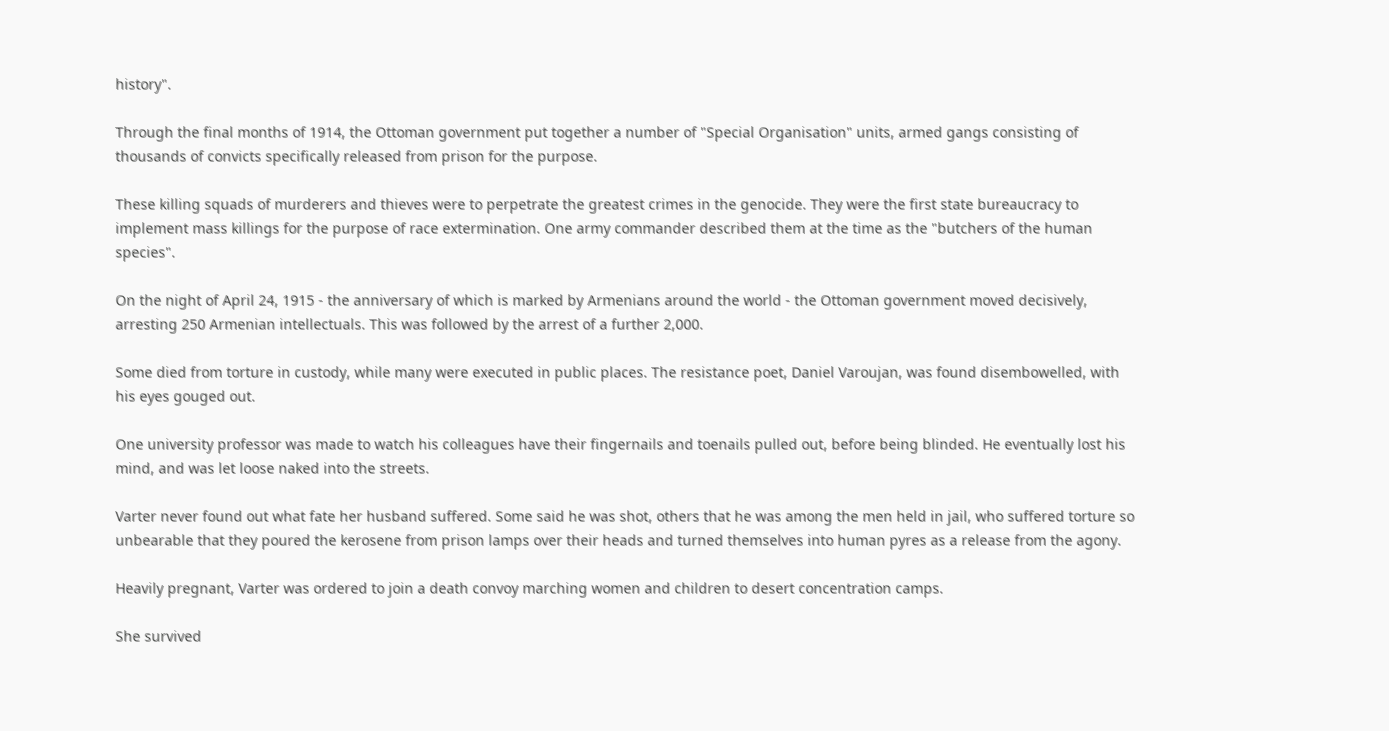history".

Through the final months of 1914, the Ottoman government put together a number of "Special Organisation" units, armed gangs consisting of thousands of convicts specifically released from prison for the purpose.

These killing squads of murderers and thieves were to perpetrate the greatest crimes in the genocide. They were the first state bureaucracy to implement mass killings for the purpose of race extermination. One army commander described them at the time as the "butchers of the human species".

On the night of April 24, 1915 - the anniversary of which is marked by Armenians around the world - the Ottoman government moved decisively, arresting 250 Armenian intellectuals. This was followed by the arrest of a further 2,000.

Some died from torture in custody, while many were executed in public places. The resistance poet, Daniel Varoujan, was found disembowelled, with his eyes gouged out.

One university professor was made to watch his colleagues have their fingernails and toenails pulled out, before being blinded. He eventually lost his mind, and was let loose naked into the streets.

Varter never found out what fate her husband suffered. Some said he was shot, others that he was among the men held in jail, who suffered torture so unbearable that they poured the kerosene from prison lamps over their heads and turned themselves into human pyres as a release from the agony.

Heavily pregnant, Varter was ordered to join a death convoy marching women and children to desert concentration camps.

She survived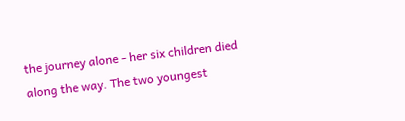the journey alone - her six children died along the way. The two youngest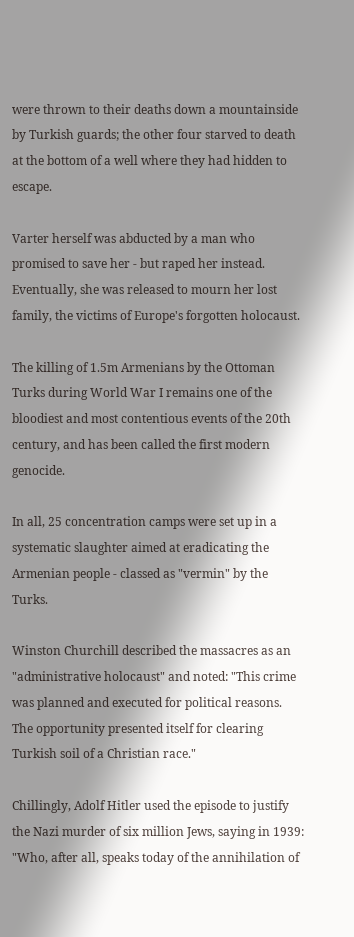were thrown to their deaths down a mountainside by Turkish guards; the other four starved to death at the bottom of a well where they had hidden to escape.

Varter herself was abducted by a man who promised to save her - but raped her instead. Eventually, she was released to mourn her lost family, the victims of Europe's forgotten holocaust.

The killing of 1.5m Armenians by the Ottoman Turks during World War I remains one of the bloodiest and most contentious events of the 20th century, and has been called the first modern genocide.

In all, 25 concentration camps were set up in a systematic slaughter aimed at eradicating the Armenian people - classed as "vermin" by the Turks.

Winston Churchill described the massacres as an "administrative holocaust" and noted: "This crime was planned and executed for political reasons. The opportunity presented itself for clearing Turkish soil of a Christian race."

Chillingly, Adolf Hitler used the episode to justify the Nazi murder of six million Jews, saying in 1939: "Who, after all, speaks today of the annihilation of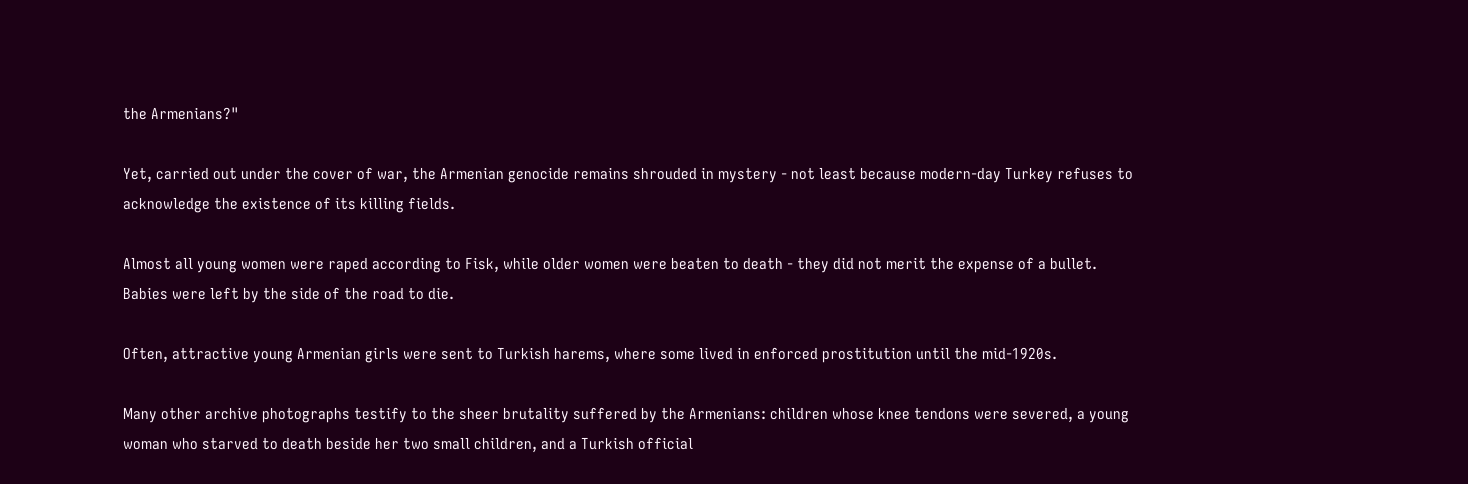the Armenians?"

Yet, carried out under the cover of war, the Armenian genocide remains shrouded in mystery - not least because modern-day Turkey refuses to acknowledge the existence of its killing fields.

Almost all young women were raped according to Fisk, while older women were beaten to death - they did not merit the expense of a bullet. Babies were left by the side of the road to die.

Often, attractive young Armenian girls were sent to Turkish harems, where some lived in enforced prostitution until the mid-1920s.

Many other archive photographs testify to the sheer brutality suffered by the Armenians: children whose knee tendons were severed, a young woman who starved to death beside her two small children, and a Turkish official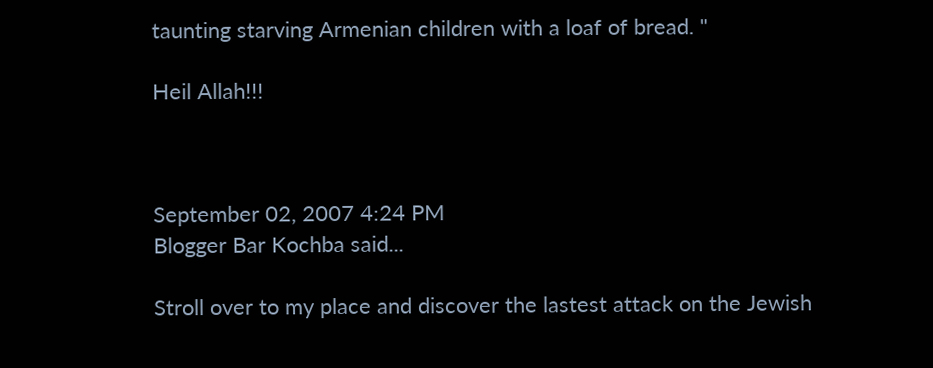taunting starving Armenian children with a loaf of bread. "

Heil Allah!!!



September 02, 2007 4:24 PM
Blogger Bar Kochba said...

Stroll over to my place and discover the lastest attack on the Jewish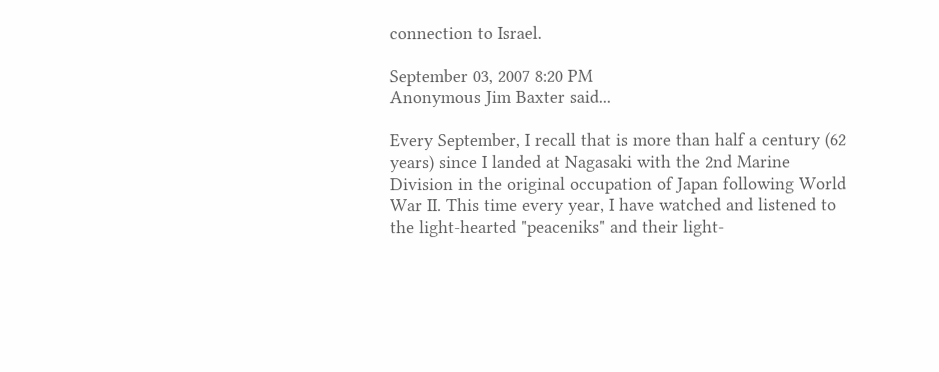connection to Israel.

September 03, 2007 8:20 PM
Anonymous Jim Baxter said...

Every September, I recall that is more than half a century (62 years) since I landed at Nagasaki with the 2nd Marine Division in the original occupation of Japan following World War II. This time every year, I have watched and listened to the light-hearted "peaceniks" and their light-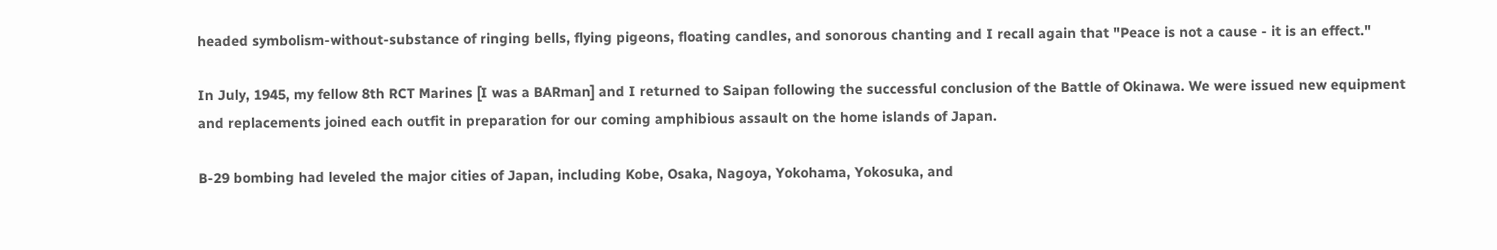headed symbolism-without-substance of ringing bells, flying pigeons, floating candles, and sonorous chanting and I recall again that "Peace is not a cause - it is an effect."

In July, 1945, my fellow 8th RCT Marines [I was a BARman] and I returned to Saipan following the successful conclusion of the Battle of Okinawa. We were issued new equipment and replacements joined each outfit in preparation for our coming amphibious assault on the home islands of Japan.

B-29 bombing had leveled the major cities of Japan, including Kobe, Osaka, Nagoya, Yokohama, Yokosuka, and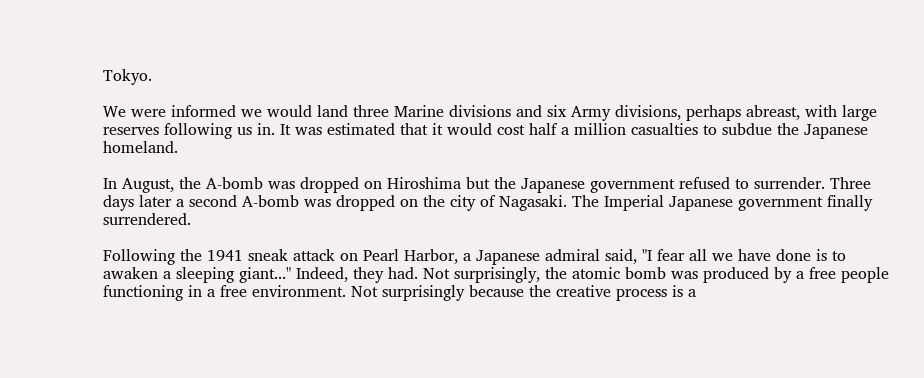Tokyo.

We were informed we would land three Marine divisions and six Army divisions, perhaps abreast, with large reserves following us in. It was estimated that it would cost half a million casualties to subdue the Japanese homeland.

In August, the A-bomb was dropped on Hiroshima but the Japanese government refused to surrender. Three days later a second A-bomb was dropped on the city of Nagasaki. The Imperial Japanese government finally surrendered.

Following the 1941 sneak attack on Pearl Harbor, a Japanese admiral said, "I fear all we have done is to awaken a sleeping giant..." Indeed, they had. Not surprisingly, the atomic bomb was produced by a free people functioning in a free environment. Not surprisingly because the creative process is a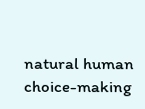natural human choice-making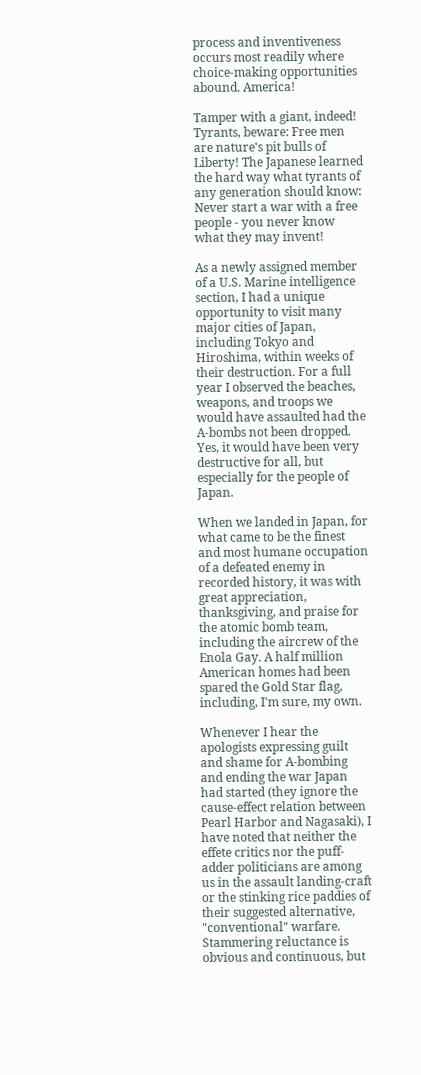process and inventiveness occurs most readily where choice-making opportunities abound. America!

Tamper with a giant, indeed! Tyrants, beware: Free men are nature's pit bulls of Liberty! The Japanese learned the hard way what tyrants of any generation should know: Never start a war with a free people - you never know what they may invent!

As a newly assigned member of a U.S. Marine intelligence section, I had a unique opportunity to visit many major cities of Japan, including Tokyo and Hiroshima, within weeks of their destruction. For a full year I observed the beaches, weapons, and troops we would have assaulted had the A-bombs not been dropped. Yes, it would have been very destructive for all, but especially for the people of Japan.

When we landed in Japan, for what came to be the finest and most humane occupation of a defeated enemy in recorded history, it was with great appreciation, thanksgiving, and praise for the atomic bomb team, including the aircrew of the Enola Gay. A half million American homes had been spared the Gold Star flag, including, I'm sure, my own.

Whenever I hear the apologists expressing guilt and shame for A-bombing and ending the war Japan had started (they ignore the cause-effect relation between Pearl Harbor and Nagasaki), I have noted that neither the effete critics nor the puff-adder politicians are among us in the assault landing-craft or the stinking rice paddies of their suggested alternative, "conventional" warfare. Stammering reluctance is obvious and continuous, but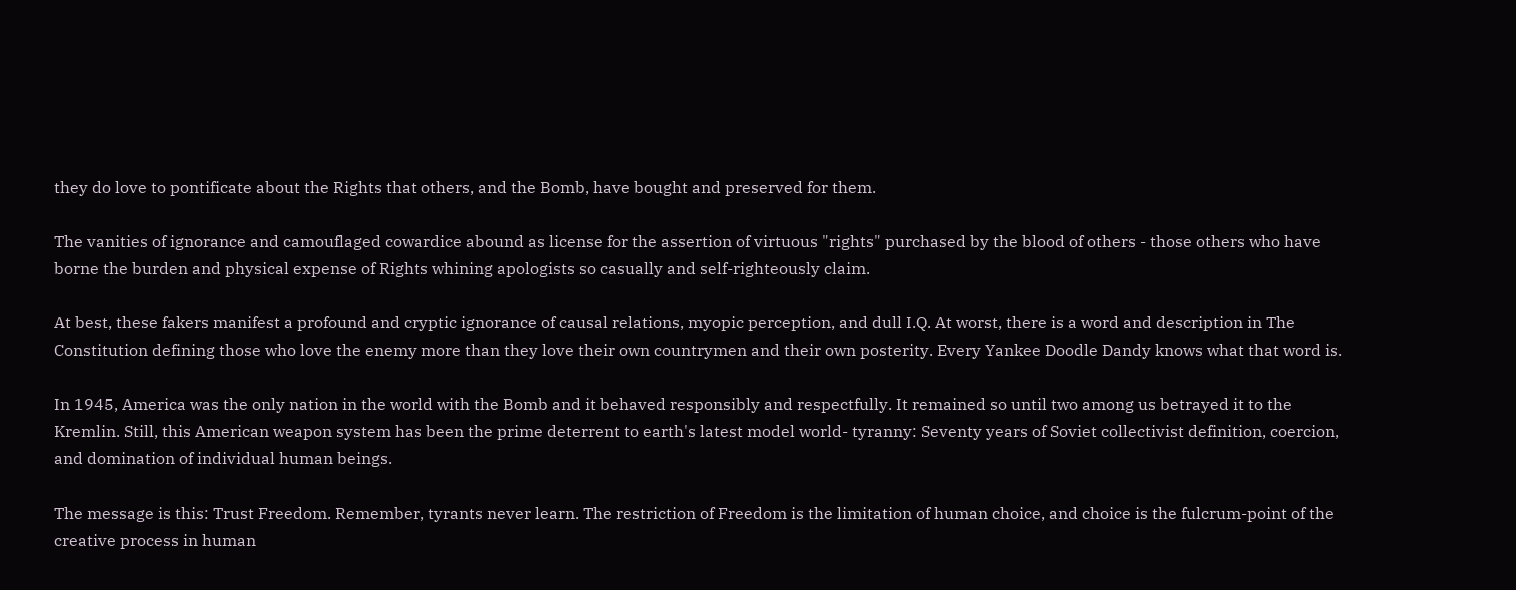they do love to pontificate about the Rights that others, and the Bomb, have bought and preserved for them.

The vanities of ignorance and camouflaged cowardice abound as license for the assertion of virtuous "rights" purchased by the blood of others - those others who have borne the burden and physical expense of Rights whining apologists so casually and self-righteously claim.

At best, these fakers manifest a profound and cryptic ignorance of causal relations, myopic perception, and dull I.Q. At worst, there is a word and description in The Constitution defining those who love the enemy more than they love their own countrymen and their own posterity. Every Yankee Doodle Dandy knows what that word is.

In 1945, America was the only nation in the world with the Bomb and it behaved responsibly and respectfully. It remained so until two among us betrayed it to the Kremlin. Still, this American weapon system has been the prime deterrent to earth's latest model world- tyranny: Seventy years of Soviet collectivist definition, coercion, and domination of individual human beings.

The message is this: Trust Freedom. Remember, tyrants never learn. The restriction of Freedom is the limitation of human choice, and choice is the fulcrum-point of the creative process in human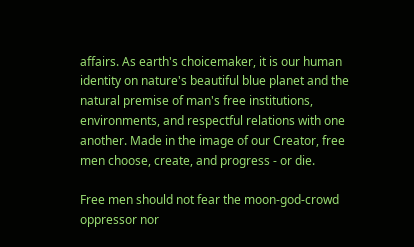affairs. As earth's choicemaker, it is our human identity on nature's beautiful blue planet and the natural premise of man's free institutions, environments, and respectful relations with one another. Made in the image of our Creator, free men choose, create, and progress - or die.

Free men should not fear the moon-god-crowd oppressor nor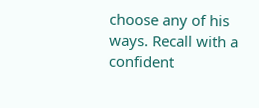choose any of his ways. Recall with a confident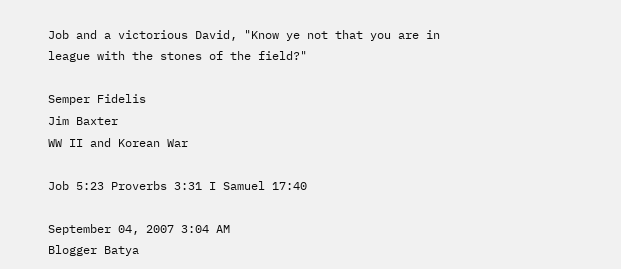Job and a victorious David, "Know ye not that you are in league with the stones of the field?"

Semper Fidelis
Jim Baxter
WW II and Korean War

Job 5:23 Proverbs 3:31 I Samuel 17:40

September 04, 2007 3:04 AM
Blogger Batya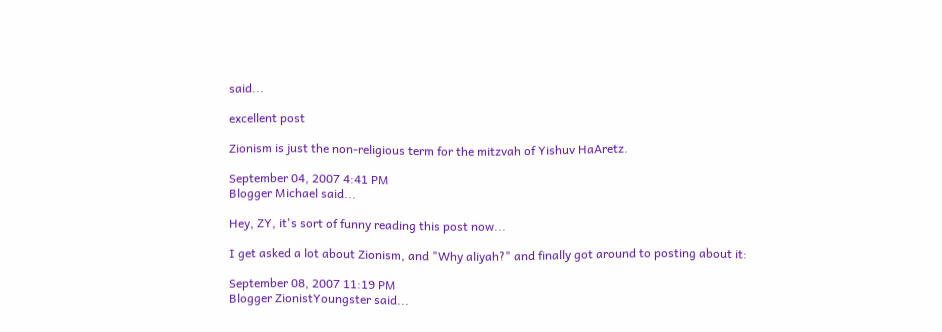said...

excellent post

Zionism is just the non-religious term for the mitzvah of Yishuv HaAretz.

September 04, 2007 4:41 PM
Blogger Michael said...

Hey, ZY, it's sort of funny reading this post now...

I get asked a lot about Zionism, and "Why aliyah?" and finally got around to posting about it:

September 08, 2007 11:19 PM
Blogger ZionistYoungster said...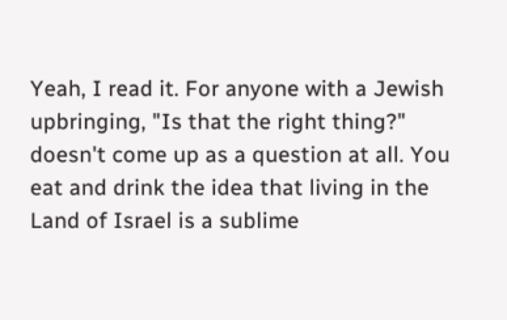Yeah, I read it. For anyone with a Jewish upbringing, "Is that the right thing?" doesn't come up as a question at all. You eat and drink the idea that living in the Land of Israel is a sublime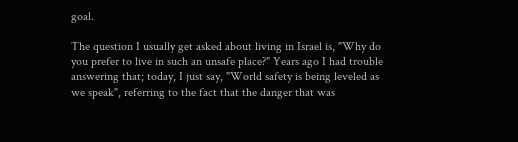goal.

The question I usually get asked about living in Israel is, "Why do you prefer to live in such an unsafe place?" Years ago I had trouble answering that; today, I just say, "World safety is being leveled as we speak", referring to the fact that the danger that was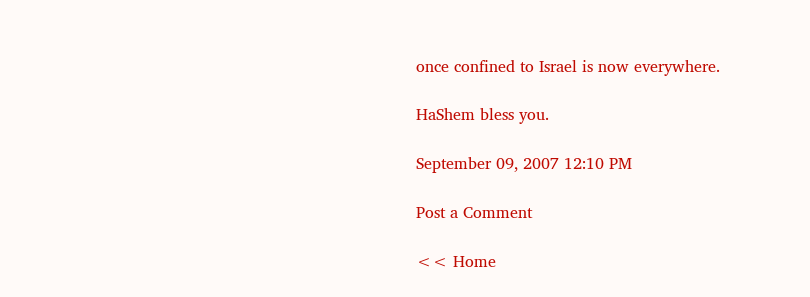once confined to Israel is now everywhere.

HaShem bless you.

September 09, 2007 12:10 PM

Post a Comment

<< Home